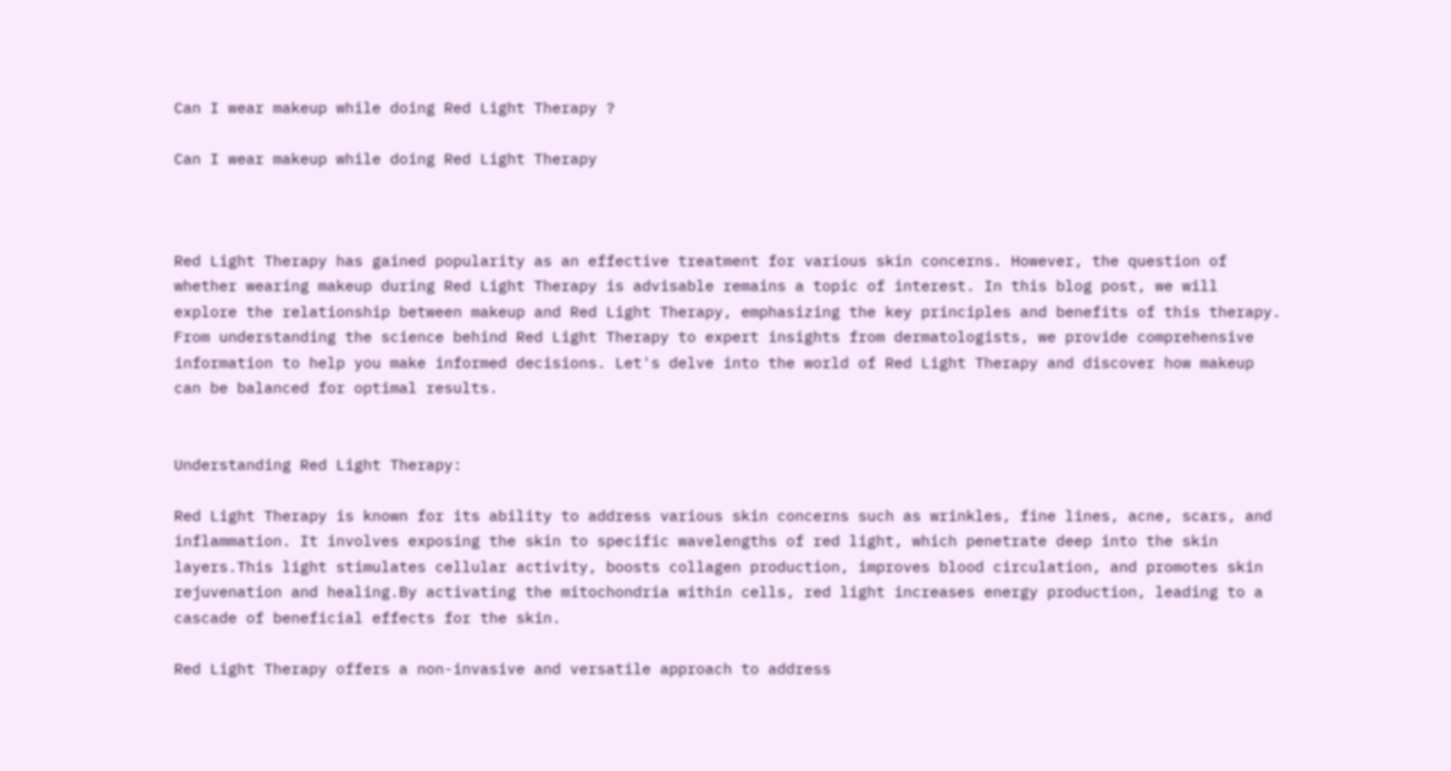Can I wear makeup while doing Red Light Therapy ?

Can I wear makeup while doing Red Light Therapy



Red Light Therapy has gained popularity as an effective treatment for various skin concerns. However, the question of whether wearing makeup during Red Light Therapy is advisable remains a topic of interest. In this blog post, we will explore the relationship between makeup and Red Light Therapy, emphasizing the key principles and benefits of this therapy. From understanding the science behind Red Light Therapy to expert insights from dermatologists, we provide comprehensive information to help you make informed decisions. Let's delve into the world of Red Light Therapy and discover how makeup can be balanced for optimal results.


Understanding Red Light Therapy:

Red Light Therapy is known for its ability to address various skin concerns such as wrinkles, fine lines, acne, scars, and inflammation. It involves exposing the skin to specific wavelengths of red light, which penetrate deep into the skin layers.This light stimulates cellular activity, boosts collagen production, improves blood circulation, and promotes skin rejuvenation and healing.By activating the mitochondria within cells, red light increases energy production, leading to a cascade of beneficial effects for the skin.

Red Light Therapy offers a non-invasive and versatile approach to address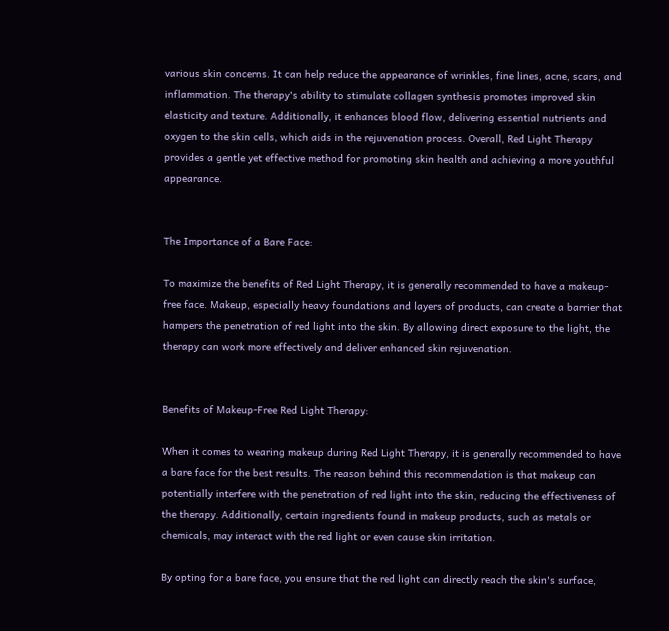various skin concerns. It can help reduce the appearance of wrinkles, fine lines, acne, scars, and inflammation. The therapy's ability to stimulate collagen synthesis promotes improved skin elasticity and texture. Additionally, it enhances blood flow, delivering essential nutrients and oxygen to the skin cells, which aids in the rejuvenation process. Overall, Red Light Therapy provides a gentle yet effective method for promoting skin health and achieving a more youthful appearance.


The Importance of a Bare Face:

To maximize the benefits of Red Light Therapy, it is generally recommended to have a makeup-free face. Makeup, especially heavy foundations and layers of products, can create a barrier that hampers the penetration of red light into the skin. By allowing direct exposure to the light, the therapy can work more effectively and deliver enhanced skin rejuvenation.


Benefits of Makeup-Free Red Light Therapy:

When it comes to wearing makeup during Red Light Therapy, it is generally recommended to have a bare face for the best results. The reason behind this recommendation is that makeup can potentially interfere with the penetration of red light into the skin, reducing the effectiveness of the therapy. Additionally, certain ingredients found in makeup products, such as metals or chemicals, may interact with the red light or even cause skin irritation.

By opting for a bare face, you ensure that the red light can directly reach the skin's surface,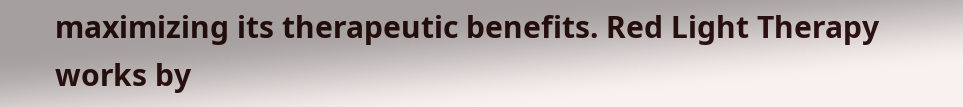maximizing its therapeutic benefits. Red Light Therapy works by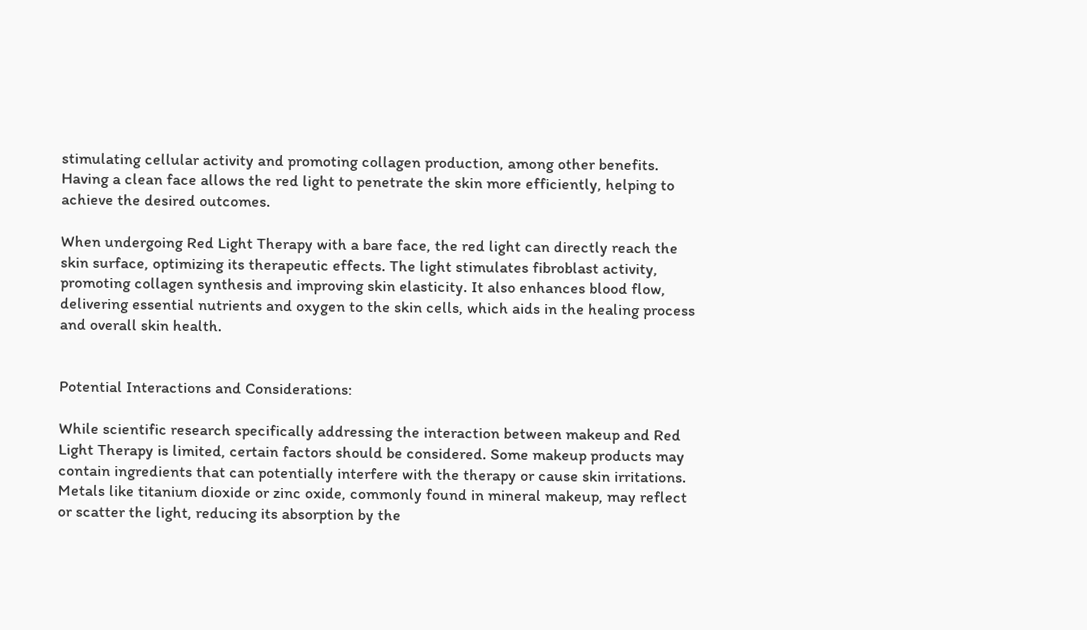stimulating cellular activity and promoting collagen production, among other benefits. Having a clean face allows the red light to penetrate the skin more efficiently, helping to achieve the desired outcomes.

When undergoing Red Light Therapy with a bare face, the red light can directly reach the skin surface, optimizing its therapeutic effects. The light stimulates fibroblast activity, promoting collagen synthesis and improving skin elasticity. It also enhances blood flow, delivering essential nutrients and oxygen to the skin cells, which aids in the healing process and overall skin health.


Potential Interactions and Considerations:

While scientific research specifically addressing the interaction between makeup and Red Light Therapy is limited, certain factors should be considered. Some makeup products may contain ingredients that can potentially interfere with the therapy or cause skin irritations. Metals like titanium dioxide or zinc oxide, commonly found in mineral makeup, may reflect or scatter the light, reducing its absorption by the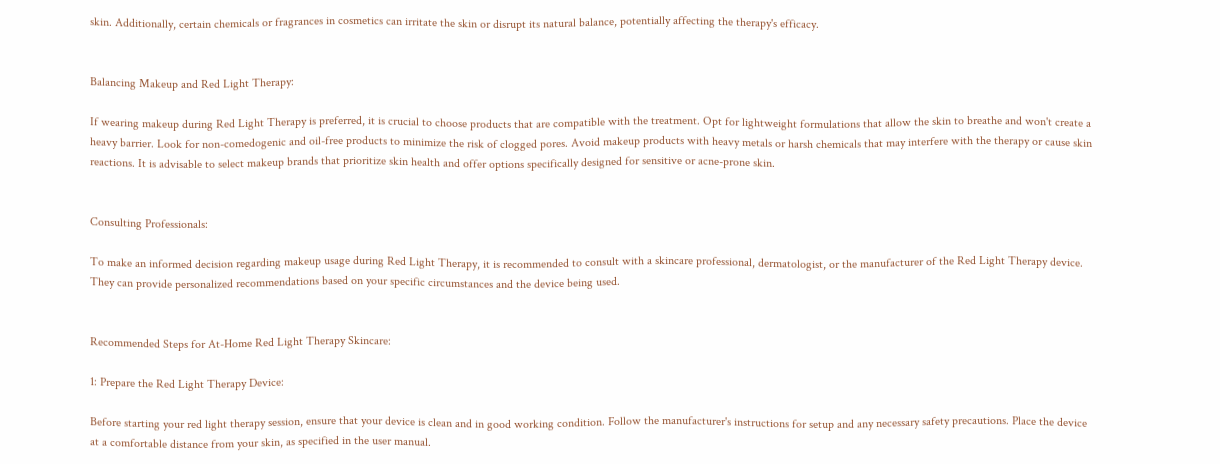skin. Additionally, certain chemicals or fragrances in cosmetics can irritate the skin or disrupt its natural balance, potentially affecting the therapy's efficacy.


Balancing Makeup and Red Light Therapy:

If wearing makeup during Red Light Therapy is preferred, it is crucial to choose products that are compatible with the treatment. Opt for lightweight formulations that allow the skin to breathe and won't create a heavy barrier. Look for non-comedogenic and oil-free products to minimize the risk of clogged pores. Avoid makeup products with heavy metals or harsh chemicals that may interfere with the therapy or cause skin reactions. It is advisable to select makeup brands that prioritize skin health and offer options specifically designed for sensitive or acne-prone skin.


Consulting Professionals:

To make an informed decision regarding makeup usage during Red Light Therapy, it is recommended to consult with a skincare professional, dermatologist, or the manufacturer of the Red Light Therapy device. They can provide personalized recommendations based on your specific circumstances and the device being used.


Recommended Steps for At-Home Red Light Therapy Skincare:

1: Prepare the Red Light Therapy Device:

Before starting your red light therapy session, ensure that your device is clean and in good working condition. Follow the manufacturer's instructions for setup and any necessary safety precautions. Place the device at a comfortable distance from your skin, as specified in the user manual.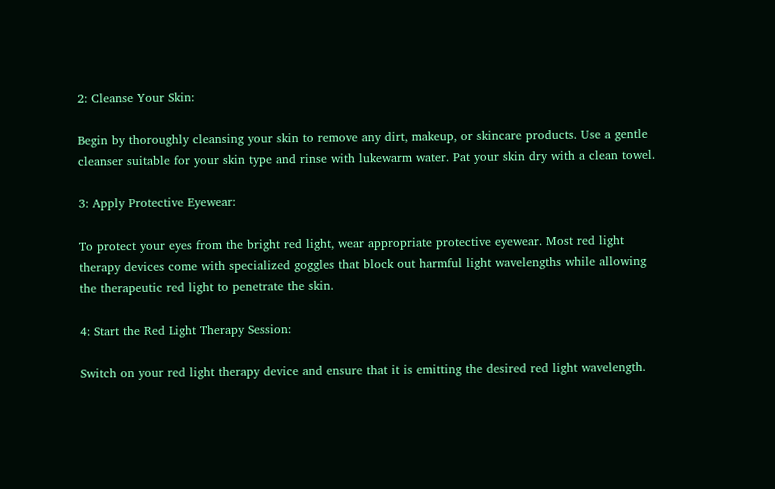2: Cleanse Your Skin:

Begin by thoroughly cleansing your skin to remove any dirt, makeup, or skincare products. Use a gentle cleanser suitable for your skin type and rinse with lukewarm water. Pat your skin dry with a clean towel.

3: Apply Protective Eyewear:

To protect your eyes from the bright red light, wear appropriate protective eyewear. Most red light therapy devices come with specialized goggles that block out harmful light wavelengths while allowing the therapeutic red light to penetrate the skin.

4: Start the Red Light Therapy Session:

Switch on your red light therapy device and ensure that it is emitting the desired red light wavelength.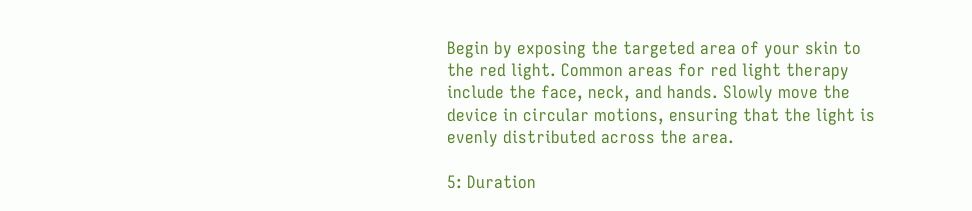Begin by exposing the targeted area of your skin to the red light. Common areas for red light therapy include the face, neck, and hands. Slowly move the device in circular motions, ensuring that the light is evenly distributed across the area.

5: Duration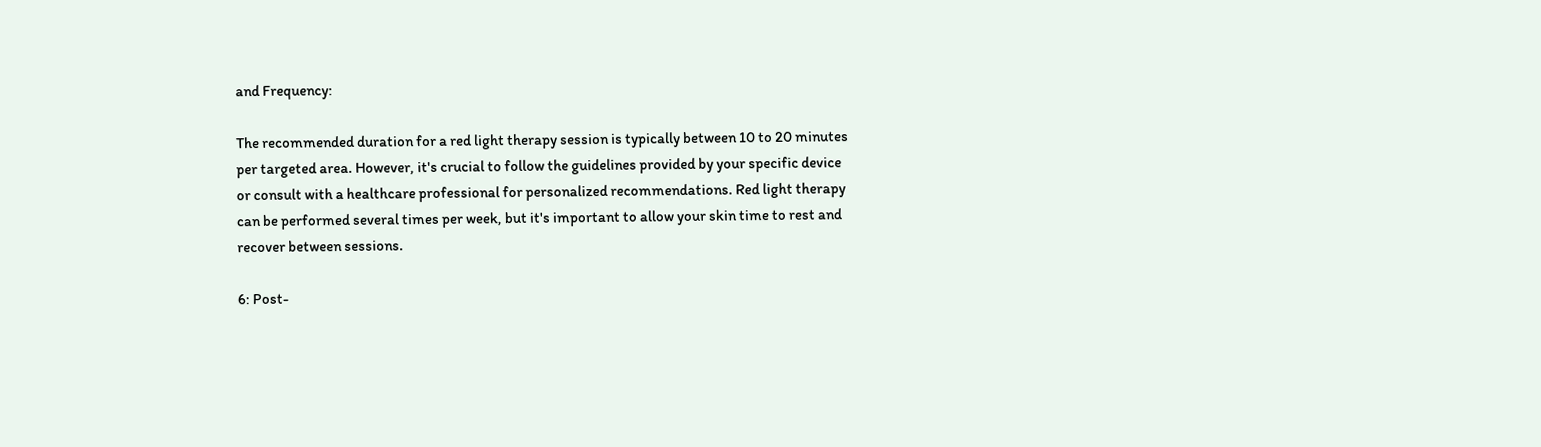and Frequency:

The recommended duration for a red light therapy session is typically between 10 to 20 minutes per targeted area. However, it's crucial to follow the guidelines provided by your specific device or consult with a healthcare professional for personalized recommendations. Red light therapy can be performed several times per week, but it's important to allow your skin time to rest and recover between sessions.

6: Post-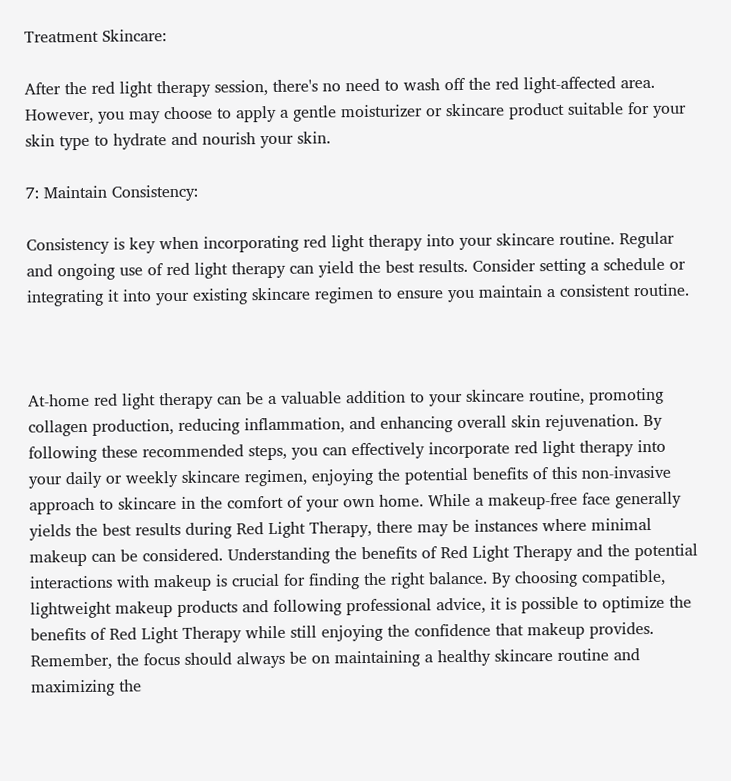Treatment Skincare:

After the red light therapy session, there's no need to wash off the red light-affected area. However, you may choose to apply a gentle moisturizer or skincare product suitable for your skin type to hydrate and nourish your skin.

7: Maintain Consistency:

Consistency is key when incorporating red light therapy into your skincare routine. Regular and ongoing use of red light therapy can yield the best results. Consider setting a schedule or integrating it into your existing skincare regimen to ensure you maintain a consistent routine.



At-home red light therapy can be a valuable addition to your skincare routine, promoting collagen production, reducing inflammation, and enhancing overall skin rejuvenation. By following these recommended steps, you can effectively incorporate red light therapy into your daily or weekly skincare regimen, enjoying the potential benefits of this non-invasive approach to skincare in the comfort of your own home. While a makeup-free face generally yields the best results during Red Light Therapy, there may be instances where minimal makeup can be considered. Understanding the benefits of Red Light Therapy and the potential interactions with makeup is crucial for finding the right balance. By choosing compatible, lightweight makeup products and following professional advice, it is possible to optimize the benefits of Red Light Therapy while still enjoying the confidence that makeup provides. Remember, the focus should always be on maintaining a healthy skincare routine and maximizing the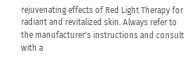rejuvenating effects of Red Light Therapy for radiant and revitalized skin. Always refer to the manufacturer's instructions and consult with a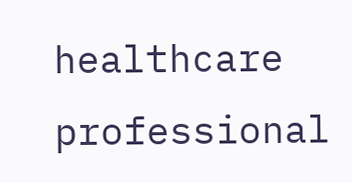healthcare professional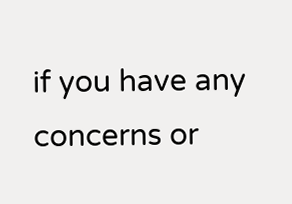if you have any concerns or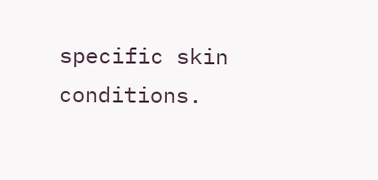specific skin conditions.